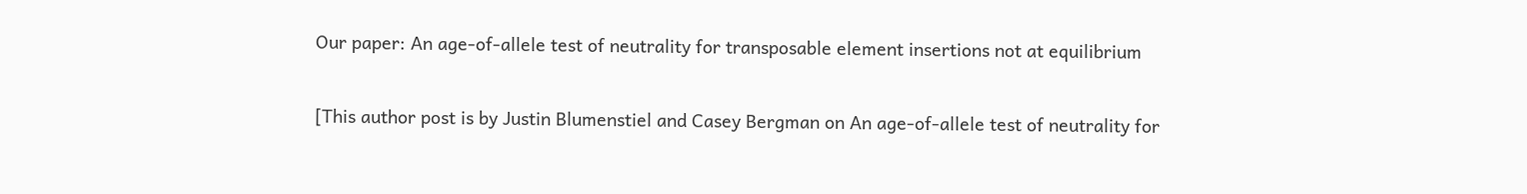Our paper: An age-of-allele test of neutrality for transposable element insertions not at equilibrium

[This author post is by Justin Blumenstiel and Casey Bergman on An age-of-allele test of neutrality for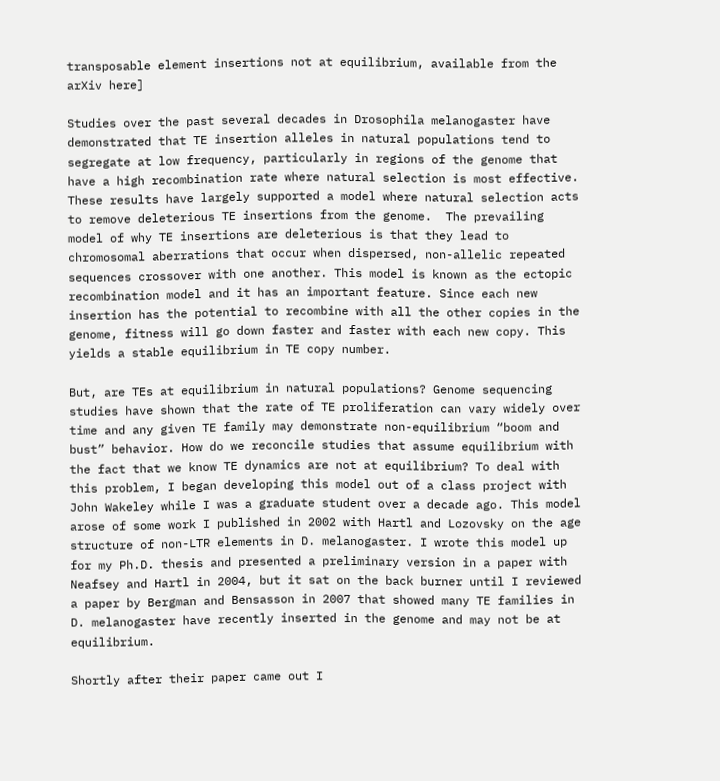transposable element insertions not at equilibrium, available from the arXiv here]

Studies over the past several decades in Drosophila melanogaster have demonstrated that TE insertion alleles in natural populations tend to segregate at low frequency, particularly in regions of the genome that have a high recombination rate where natural selection is most effective. These results have largely supported a model where natural selection acts to remove deleterious TE insertions from the genome.  The prevailing model of why TE insertions are deleterious is that they lead to chromosomal aberrations that occur when dispersed, non-allelic repeated sequences crossover with one another. This model is known as the ectopic recombination model and it has an important feature. Since each new insertion has the potential to recombine with all the other copies in the genome, fitness will go down faster and faster with each new copy. This yields a stable equilibrium in TE copy number.

But, are TEs at equilibrium in natural populations? Genome sequencing studies have shown that the rate of TE proliferation can vary widely over time and any given TE family may demonstrate non-equilibrium “boom and bust” behavior. How do we reconcile studies that assume equilibrium with the fact that we know TE dynamics are not at equilibrium? To deal with this problem, I began developing this model out of a class project with John Wakeley while I was a graduate student over a decade ago. This model arose of some work I published in 2002 with Hartl and Lozovsky on the age structure of non-LTR elements in D. melanogaster. I wrote this model up for my Ph.D. thesis and presented a preliminary version in a paper with Neafsey and Hartl in 2004, but it sat on the back burner until I reviewed a paper by Bergman and Bensasson in 2007 that showed many TE families in D. melanogaster have recently inserted in the genome and may not be at equilibrium.

Shortly after their paper came out I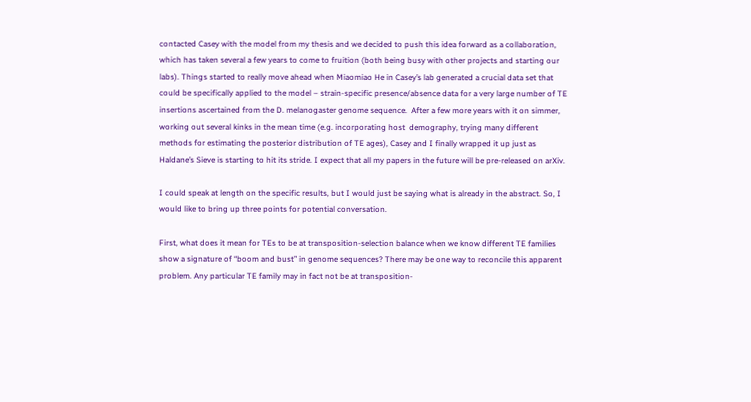contacted Casey with the model from my thesis and we decided to push this idea forward as a collaboration, which has taken several a few years to come to fruition (both being busy with other projects and starting our labs). Things started to really move ahead when Miaomiao He in Casey’s lab generated a crucial data set that could be specifically applied to the model – strain-specific presence/absence data for a very large number of TE insertions ascertained from the D. melanogaster genome sequence.  After a few more years with it on simmer, working out several kinks in the mean time (e.g. incorporating host  demography, trying many different methods for estimating the posterior distribution of TE ages), Casey and I finally wrapped it up just as Haldane’s Sieve is starting to hit its stride. I expect that all my papers in the future will be pre-released on arXiv.

I could speak at length on the specific results, but I would just be saying what is already in the abstract. So, I would like to bring up three points for potential conversation.

First, what does it mean for TEs to be at transposition-selection balance when we know different TE families show a signature of “boom and bust” in genome sequences? There may be one way to reconcile this apparent problem. Any particular TE family may in fact not be at transposition-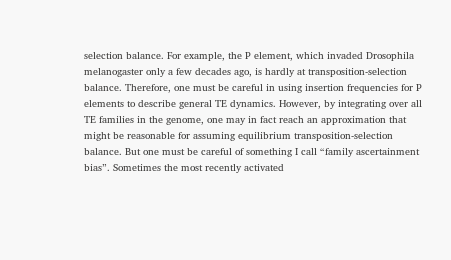selection balance. For example, the P element, which invaded Drosophila melanogaster only a few decades ago, is hardly at transposition-selection balance. Therefore, one must be careful in using insertion frequencies for P elements to describe general TE dynamics. However, by integrating over all TE families in the genome, one may in fact reach an approximation that might be reasonable for assuming equilibrium transposition-selection balance. But one must be careful of something I call “family ascertainment bias”. Sometimes the most recently activated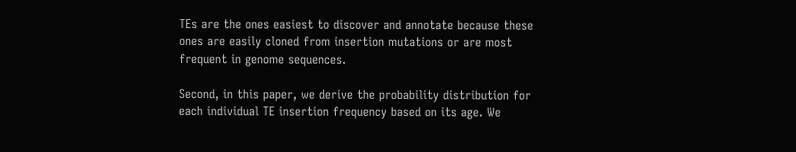TEs are the ones easiest to discover and annotate because these ones are easily cloned from insertion mutations or are most frequent in genome sequences.

Second, in this paper, we derive the probability distribution for each individual TE insertion frequency based on its age. We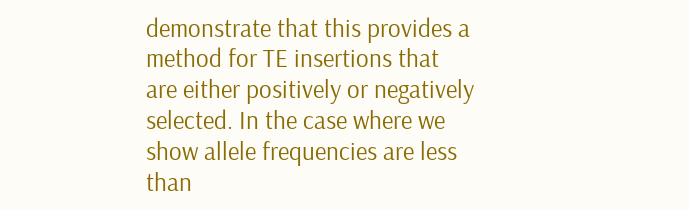demonstrate that this provides a method for TE insertions that are either positively or negatively selected. In the case where we show allele frequencies are less than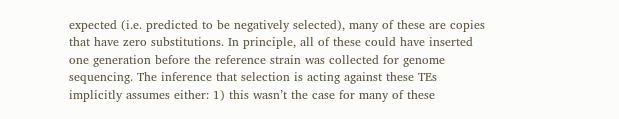expected (i.e. predicted to be negatively selected), many of these are copies that have zero substitutions. In principle, all of these could have inserted one generation before the reference strain was collected for genome sequencing. The inference that selection is acting against these TEs implicitly assumes either: 1) this wasn’t the case for many of these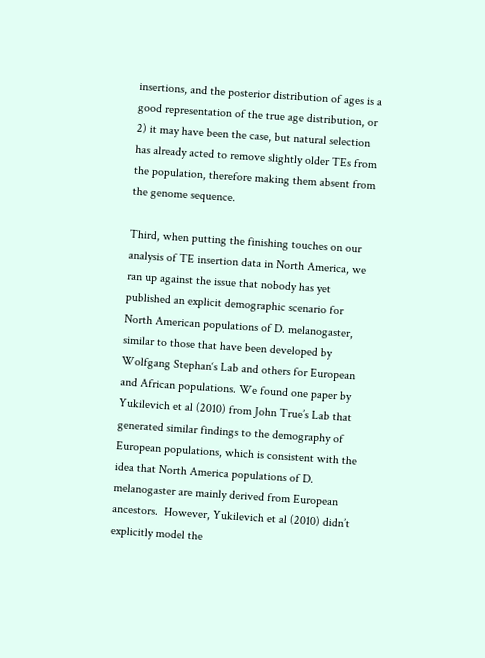insertions, and the posterior distribution of ages is a good representation of the true age distribution, or 2) it may have been the case, but natural selection has already acted to remove slightly older TEs from the population, therefore making them absent from the genome sequence.

Third, when putting the finishing touches on our analysis of TE insertion data in North America, we ran up against the issue that nobody has yet published an explicit demographic scenario for North American populations of D. melanogaster, similar to those that have been developed by Wolfgang Stephan‘s Lab and others for European and African populations. We found one paper by Yukilevich et al (2010) from John True’s Lab that generated similar findings to the demography of European populations, which is consistent with the idea that North America populations of D. melanogaster are mainly derived from European ancestors.  However, Yukilevich et al (2010) didn’t explicitly model the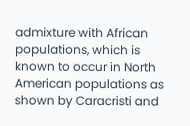admixture with African populations, which is known to occur in North American populations as shown by Caracristi and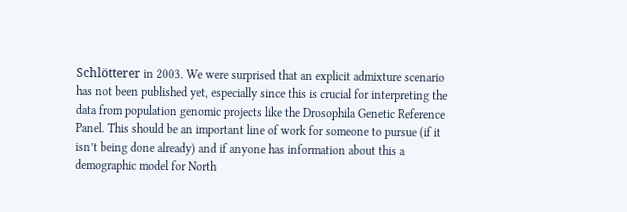Schlötterer in 2003. We were surprised that an explicit admixture scenario has not been published yet, especially since this is crucial for interpreting the data from population genomic projects like the Drosophila Genetic Reference Panel. This should be an important line of work for someone to pursue (if it isn’t being done already) and if anyone has information about this a demographic model for North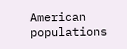American populations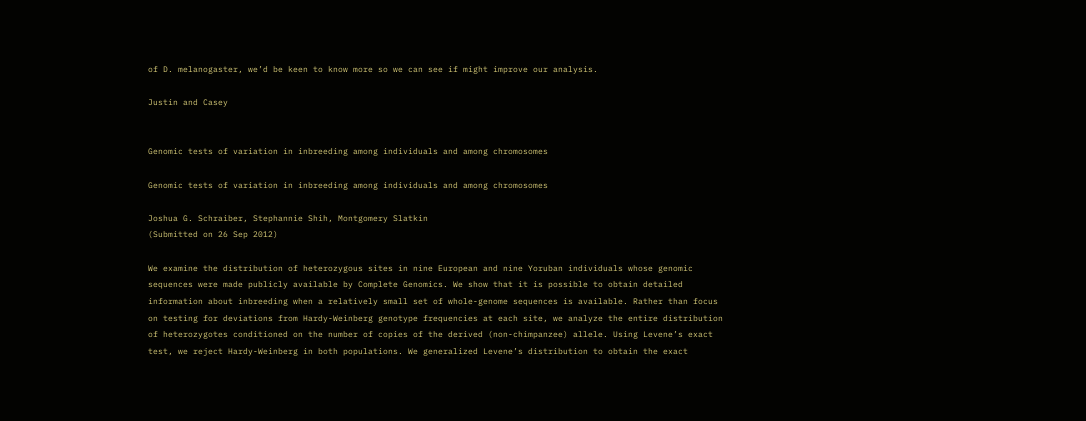of D. melanogaster, we’d be keen to know more so we can see if might improve our analysis.

Justin and Casey


Genomic tests of variation in inbreeding among individuals and among chromosomes

Genomic tests of variation in inbreeding among individuals and among chromosomes

Joshua G. Schraiber, Stephannie Shih, Montgomery Slatkin
(Submitted on 26 Sep 2012)

We examine the distribution of heterozygous sites in nine European and nine Yoruban individuals whose genomic sequences were made publicly available by Complete Genomics. We show that it is possible to obtain detailed information about inbreeding when a relatively small set of whole-genome sequences is available. Rather than focus on testing for deviations from Hardy-Weinberg genotype frequencies at each site, we analyze the entire distribution of heterozygotes conditioned on the number of copies of the derived (non-chimpanzee) allele. Using Levene’s exact test, we reject Hardy-Weinberg in both populations. We generalized Levene’s distribution to obtain the exact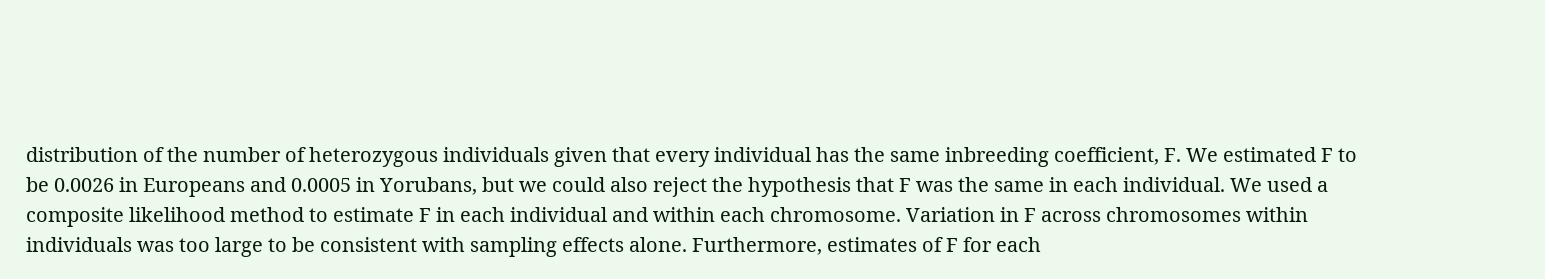distribution of the number of heterozygous individuals given that every individual has the same inbreeding coefficient, F. We estimated F to be 0.0026 in Europeans and 0.0005 in Yorubans, but we could also reject the hypothesis that F was the same in each individual. We used a composite likelihood method to estimate F in each individual and within each chromosome. Variation in F across chromosomes within individuals was too large to be consistent with sampling effects alone. Furthermore, estimates of F for each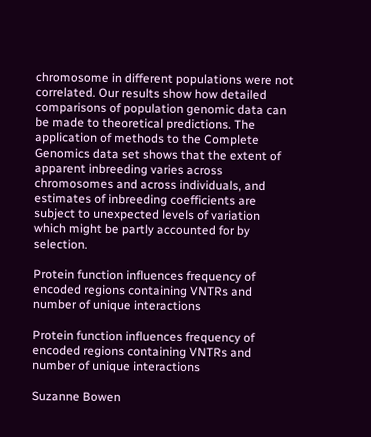chromosome in different populations were not correlated. Our results show how detailed comparisons of population genomic data can be made to theoretical predictions. The application of methods to the Complete Genomics data set shows that the extent of apparent inbreeding varies across chromosomes and across individuals, and estimates of inbreeding coefficients are subject to unexpected levels of variation which might be partly accounted for by selection.

Protein function influences frequency of encoded regions containing VNTRs and number of unique interactions

Protein function influences frequency of encoded regions containing VNTRs and number of unique interactions

Suzanne Bowen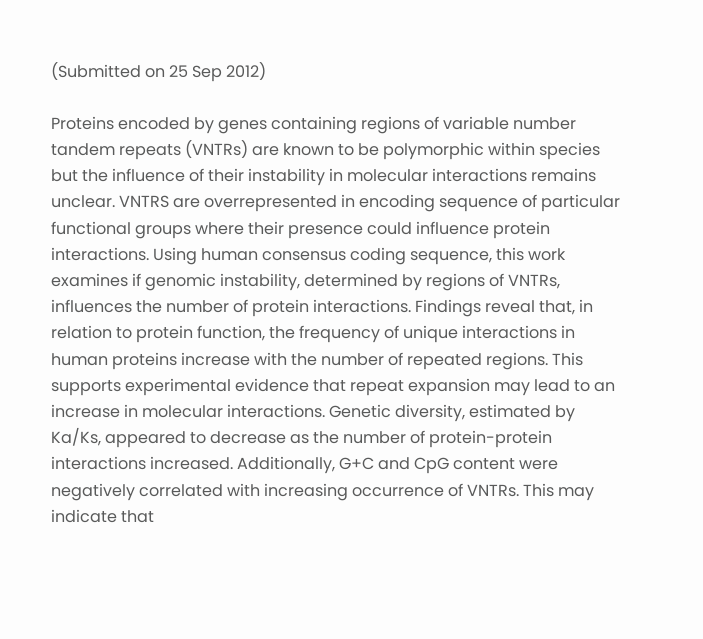(Submitted on 25 Sep 2012)

Proteins encoded by genes containing regions of variable number tandem repeats (VNTRs) are known to be polymorphic within species but the influence of their instability in molecular interactions remains unclear. VNTRS are overrepresented in encoding sequence of particular functional groups where their presence could influence protein interactions. Using human consensus coding sequence, this work examines if genomic instability, determined by regions of VNTRs, influences the number of protein interactions. Findings reveal that, in relation to protein function, the frequency of unique interactions in human proteins increase with the number of repeated regions. This supports experimental evidence that repeat expansion may lead to an increase in molecular interactions. Genetic diversity, estimated by Ka/Ks, appeared to decrease as the number of protein-protein interactions increased. Additionally, G+C and CpG content were negatively correlated with increasing occurrence of VNTRs. This may indicate that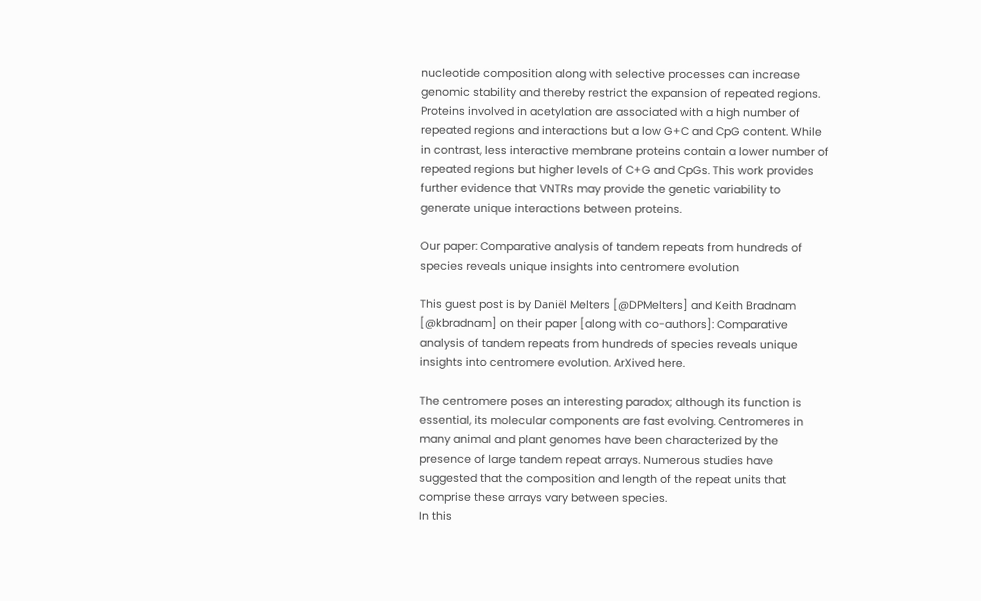nucleotide composition along with selective processes can increase genomic stability and thereby restrict the expansion of repeated regions. Proteins involved in acetylation are associated with a high number of repeated regions and interactions but a low G+C and CpG content. While in contrast, less interactive membrane proteins contain a lower number of repeated regions but higher levels of C+G and CpGs. This work provides further evidence that VNTRs may provide the genetic variability to generate unique interactions between proteins.

Our paper: Comparative analysis of tandem repeats from hundreds of species reveals unique insights into centromere evolution

This guest post is by Daniël Melters [@DPMelters] and Keith Bradnam [@kbradnam] on their paper [along with co-authors]: Comparative analysis of tandem repeats from hundreds of species reveals unique insights into centromere evolution. ArXived here.

The centromere poses an interesting paradox; although its function is essential, its molecular components are fast evolving. Centromeres in many animal and plant genomes have been characterized by the presence of large tandem repeat arrays. Numerous studies have suggested that the composition and length of the repeat units that comprise these arrays vary between species.
In this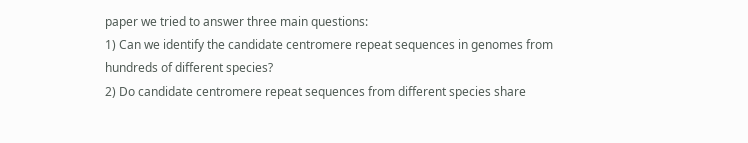paper we tried to answer three main questions:
1) Can we identify the candidate centromere repeat sequences in genomes from hundreds of different species?
2) Do candidate centromere repeat sequences from different species share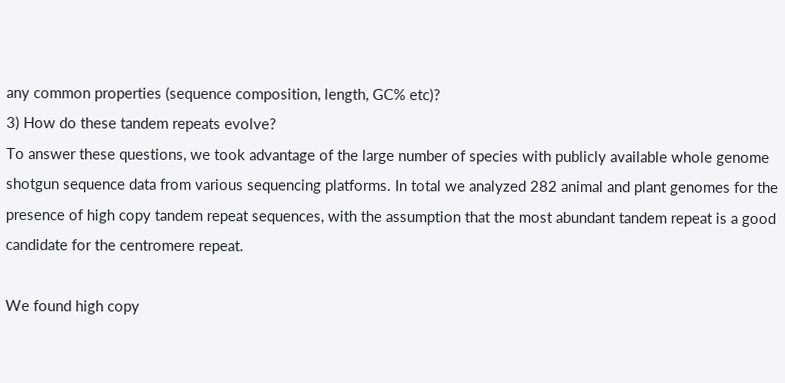any common properties (sequence composition, length, GC% etc)?
3) How do these tandem repeats evolve?
To answer these questions, we took advantage of the large number of species with publicly available whole genome shotgun sequence data from various sequencing platforms. In total we analyzed 282 animal and plant genomes for the presence of high copy tandem repeat sequences, with the assumption that the most abundant tandem repeat is a good candidate for the centromere repeat.

We found high copy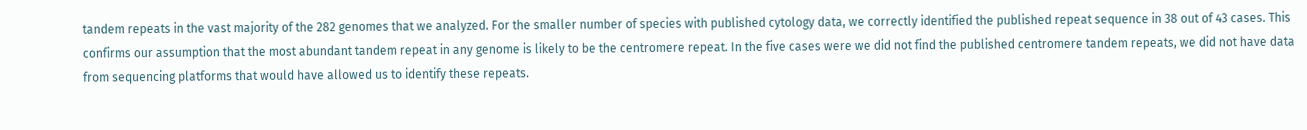tandem repeats in the vast majority of the 282 genomes that we analyzed. For the smaller number of species with published cytology data, we correctly identified the published repeat sequence in 38 out of 43 cases. This confirms our assumption that the most abundant tandem repeat in any genome is likely to be the centromere repeat. In the five cases were we did not find the published centromere tandem repeats, we did not have data from sequencing platforms that would have allowed us to identify these repeats.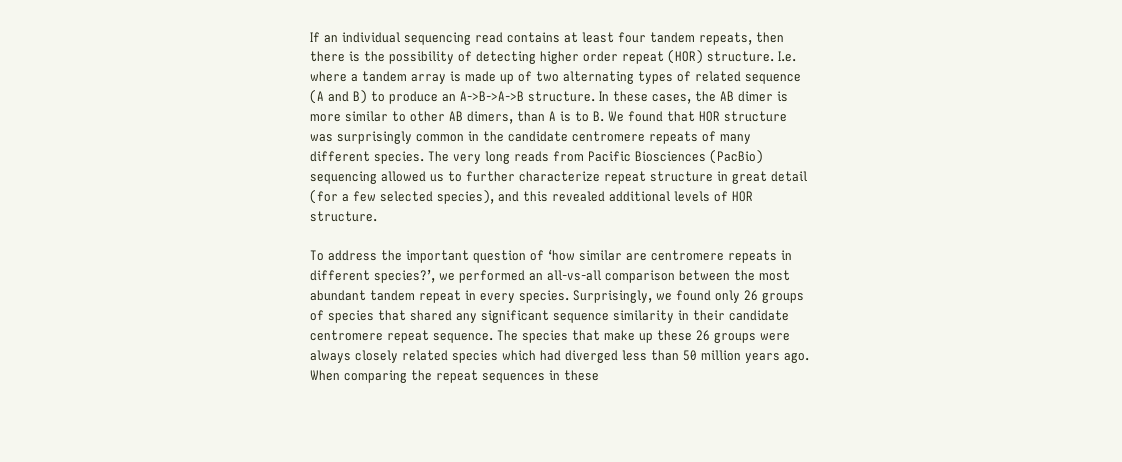If an individual sequencing read contains at least four tandem repeats, then there is the possibility of detecting higher order repeat (HOR) structure. I.e. where a tandem array is made up of two alternating types of related sequence (A and B) to produce an A->B->A->B structure. In these cases, the AB dimer is more similar to other AB dimers, than A is to B. We found that HOR structure was surprisingly common in the candidate centromere repeats of many different species. The very long reads from Pacific Biosciences (PacBio) sequencing allowed us to further characterize repeat structure in great detail (for a few selected species), and this revealed additional levels of HOR structure.

To address the important question of ‘how similar are centromere repeats in different species?’, we performed an all-vs-all comparison between the most abundant tandem repeat in every species. Surprisingly, we found only 26 groups of species that shared any significant sequence similarity in their candidate centromere repeat sequence. The species that make up these 26 groups were always closely related species which had diverged less than 50 million years ago. When comparing the repeat sequences in these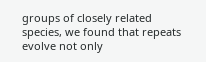groups of closely related species, we found that repeats evolve not only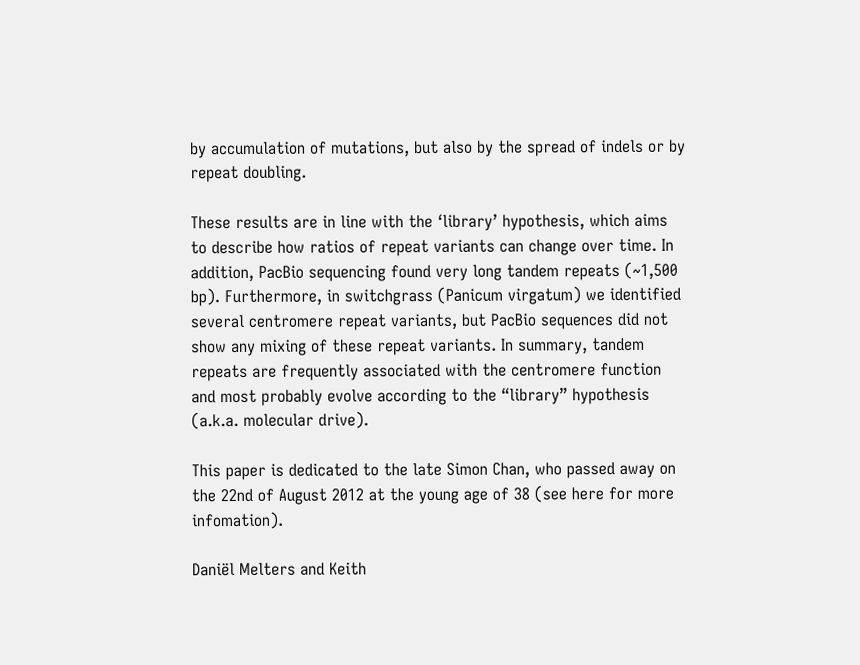by accumulation of mutations, but also by the spread of indels or by repeat doubling.

These results are in line with the ‘library’ hypothesis, which aims to describe how ratios of repeat variants can change over time. In addition, PacBio sequencing found very long tandem repeats (~1,500 bp). Furthermore, in switchgrass (Panicum virgatum) we identified several centromere repeat variants, but PacBio sequences did not show any mixing of these repeat variants. In summary, tandem repeats are frequently associated with the centromere function and most probably evolve according to the “library” hypothesis (a.k.a. molecular drive).

This paper is dedicated to the late Simon Chan, who passed away on the 22nd of August 2012 at the young age of 38 (see here for more infomation).

Daniël Melters and Keith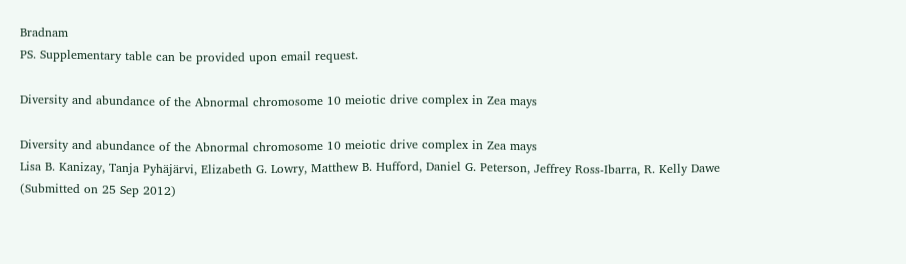Bradnam
PS. Supplementary table can be provided upon email request.

Diversity and abundance of the Abnormal chromosome 10 meiotic drive complex in Zea mays

Diversity and abundance of the Abnormal chromosome 10 meiotic drive complex in Zea mays
Lisa B. Kanizay, Tanja Pyhäjärvi, Elizabeth G. Lowry, Matthew B. Hufford, Daniel G. Peterson, Jeffrey Ross-Ibarra, R. Kelly Dawe
(Submitted on 25 Sep 2012)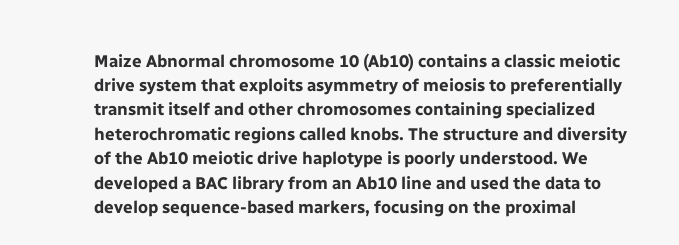Maize Abnormal chromosome 10 (Ab10) contains a classic meiotic drive system that exploits asymmetry of meiosis to preferentially transmit itself and other chromosomes containing specialized heterochromatic regions called knobs. The structure and diversity of the Ab10 meiotic drive haplotype is poorly understood. We developed a BAC library from an Ab10 line and used the data to develop sequence-based markers, focusing on the proximal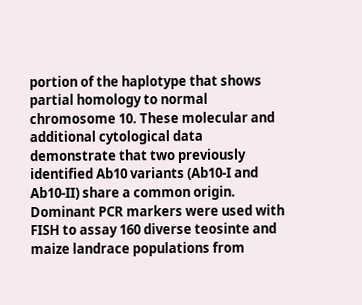portion of the haplotype that shows partial homology to normal chromosome 10. These molecular and additional cytological data demonstrate that two previously identified Ab10 variants (Ab10-I and Ab10-II) share a common origin. Dominant PCR markers were used with FISH to assay 160 diverse teosinte and maize landrace populations from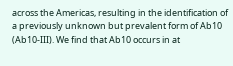across the Americas, resulting in the identification of a previously unknown but prevalent form of Ab10 (Ab10-III). We find that Ab10 occurs in at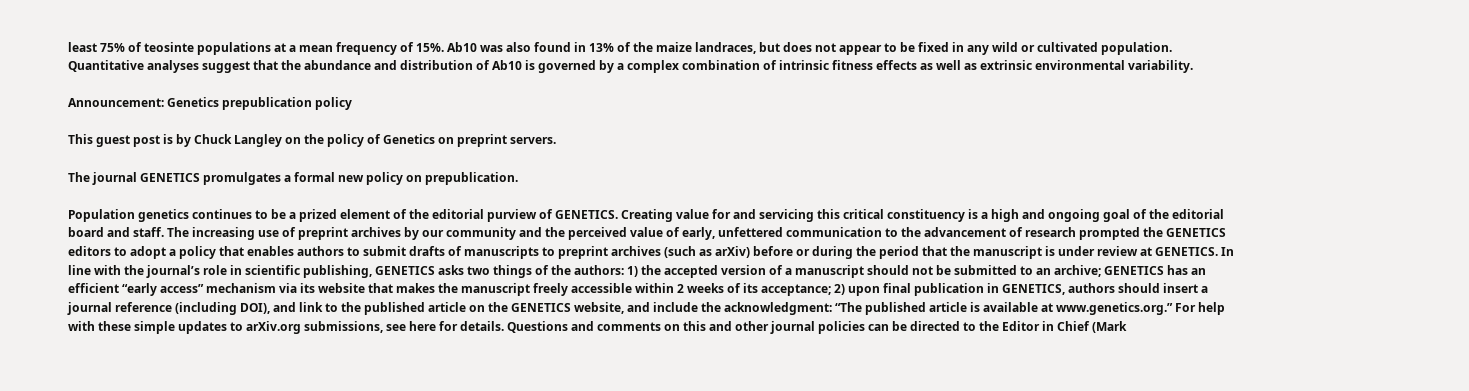least 75% of teosinte populations at a mean frequency of 15%. Ab10 was also found in 13% of the maize landraces, but does not appear to be fixed in any wild or cultivated population. Quantitative analyses suggest that the abundance and distribution of Ab10 is governed by a complex combination of intrinsic fitness effects as well as extrinsic environmental variability.

Announcement: Genetics prepublication policy

This guest post is by Chuck Langley on the policy of Genetics on preprint servers.

The journal GENETICS promulgates a formal new policy on prepublication.

Population genetics continues to be a prized element of the editorial purview of GENETICS. Creating value for and servicing this critical constituency is a high and ongoing goal of the editorial board and staff. The increasing use of preprint archives by our community and the perceived value of early, unfettered communication to the advancement of research prompted the GENETICS editors to adopt a policy that enables authors to submit drafts of manuscripts to preprint archives (such as arXiv) before or during the period that the manuscript is under review at GENETICS. In line with the journal’s role in scientific publishing, GENETICS asks two things of the authors: 1) the accepted version of a manuscript should not be submitted to an archive; GENETICS has an efficient “early access” mechanism via its website that makes the manuscript freely accessible within 2 weeks of its acceptance; 2) upon final publication in GENETICS, authors should insert a journal reference (including DOI), and link to the published article on the GENETICS website, and include the acknowledgment: “The published article is available at www.genetics.org.” For help with these simple updates to arXiv.org submissions, see here for details. Questions and comments on this and other journal policies can be directed to the Editor in Chief (Mark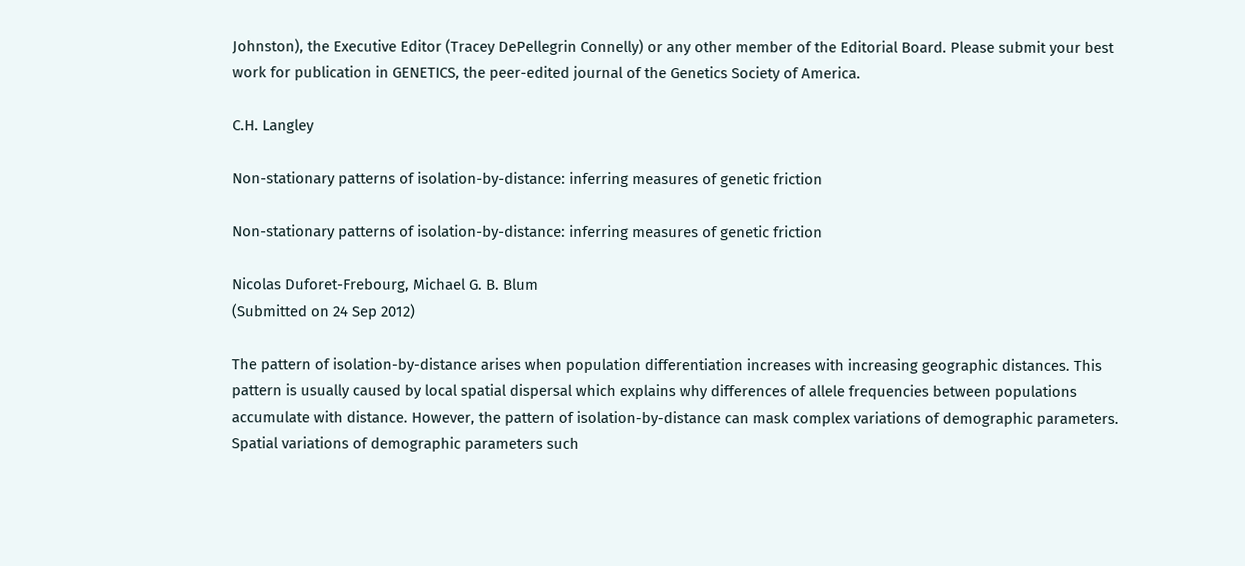Johnston), the Executive Editor (Tracey DePellegrin Connelly) or any other member of the Editorial Board. Please submit your best work for publication in GENETICS, the peer-edited journal of the Genetics Society of America.

C.H. Langley

Non-stationary patterns of isolation-by-distance: inferring measures of genetic friction

Non-stationary patterns of isolation-by-distance: inferring measures of genetic friction

Nicolas Duforet-Frebourg, Michael G. B. Blum
(Submitted on 24 Sep 2012)

The pattern of isolation-by-distance arises when population differentiation increases with increasing geographic distances. This pattern is usually caused by local spatial dispersal which explains why differences of allele frequencies between populations accumulate with distance. However, the pattern of isolation-by-distance can mask complex variations of demographic parameters. Spatial variations of demographic parameters such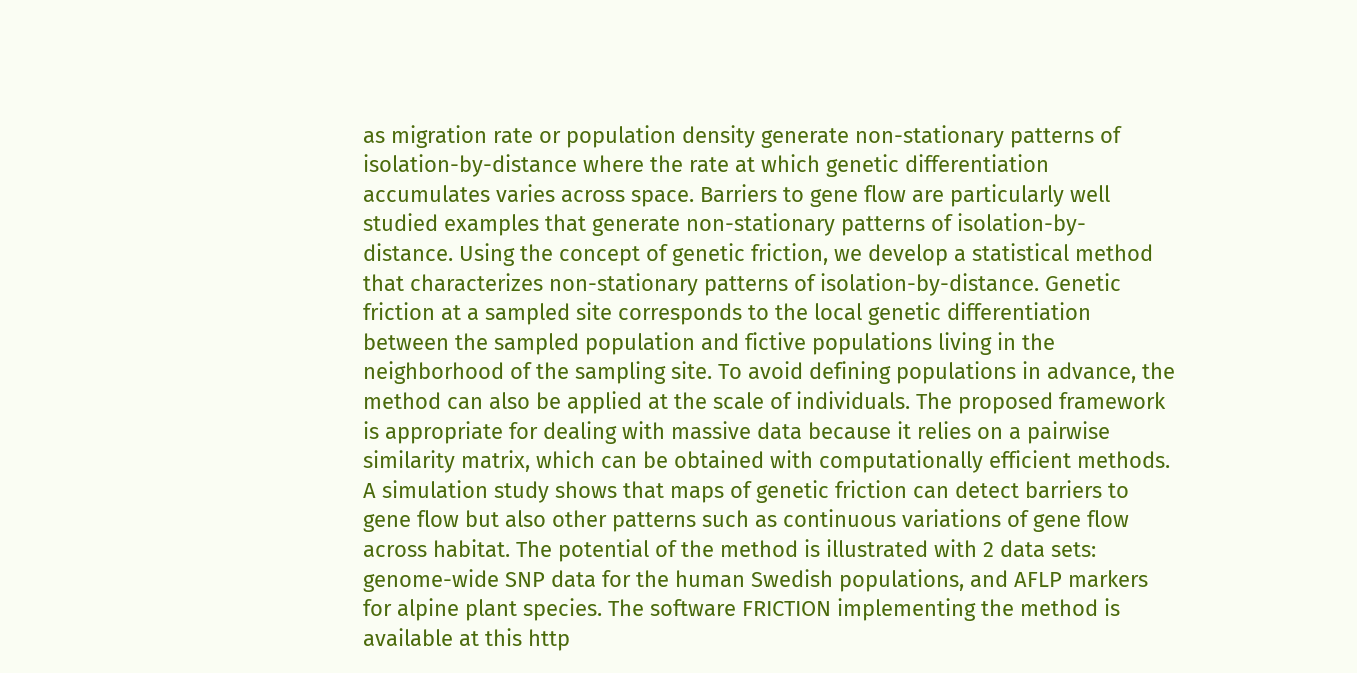as migration rate or population density generate non-stationary patterns of isolation-by-distance where the rate at which genetic differentiation accumulates varies across space. Barriers to gene flow are particularly well studied examples that generate non-stationary patterns of isolation-by-distance. Using the concept of genetic friction, we develop a statistical method that characterizes non-stationary patterns of isolation-by-distance. Genetic friction at a sampled site corresponds to the local genetic differentiation between the sampled population and fictive populations living in the neighborhood of the sampling site. To avoid defining populations in advance, the method can also be applied at the scale of individuals. The proposed framework is appropriate for dealing with massive data because it relies on a pairwise similarity matrix, which can be obtained with computationally efficient methods. A simulation study shows that maps of genetic friction can detect barriers to gene flow but also other patterns such as continuous variations of gene flow across habitat. The potential of the method is illustrated with 2 data sets: genome-wide SNP data for the human Swedish populations, and AFLP markers for alpine plant species. The software FRICTION implementing the method is available at this http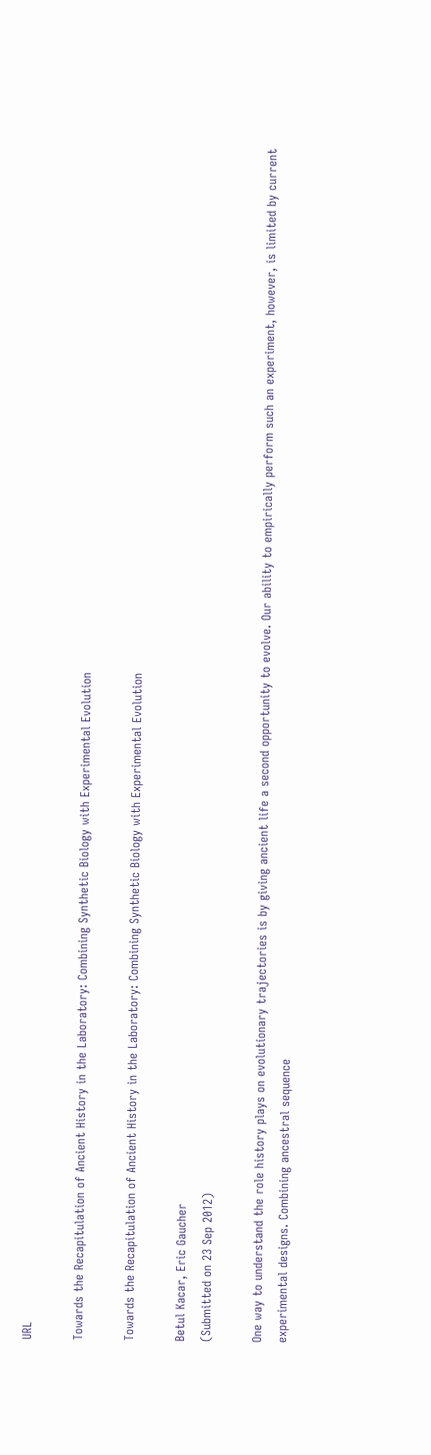URL

Towards the Recapitulation of Ancient History in the Laboratory: Combining Synthetic Biology with Experimental Evolution

Towards the Recapitulation of Ancient History in the Laboratory: Combining Synthetic Biology with Experimental Evolution

Betul Kacar, Eric Gaucher
(Submitted on 23 Sep 2012)

One way to understand the role history plays on evolutionary trajectories is by giving ancient life a second opportunity to evolve. Our ability to empirically perform such an experiment, however, is limited by current experimental designs. Combining ancestral sequence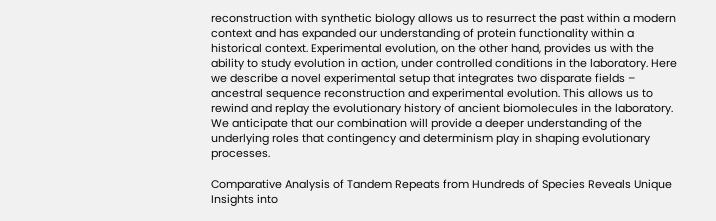reconstruction with synthetic biology allows us to resurrect the past within a modern context and has expanded our understanding of protein functionality within a historical context. Experimental evolution, on the other hand, provides us with the ability to study evolution in action, under controlled conditions in the laboratory. Here we describe a novel experimental setup that integrates two disparate fields – ancestral sequence reconstruction and experimental evolution. This allows us to rewind and replay the evolutionary history of ancient biomolecules in the laboratory. We anticipate that our combination will provide a deeper understanding of the underlying roles that contingency and determinism play in shaping evolutionary processes.

Comparative Analysis of Tandem Repeats from Hundreds of Species Reveals Unique Insights into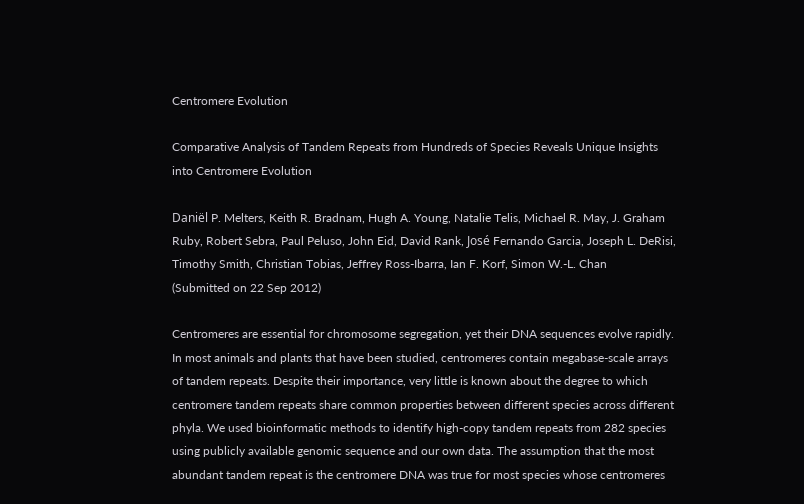Centromere Evolution

Comparative Analysis of Tandem Repeats from Hundreds of Species Reveals Unique Insights into Centromere Evolution

Daniël P. Melters, Keith R. Bradnam, Hugh A. Young, Natalie Telis, Michael R. May, J. Graham Ruby, Robert Sebra, Paul Peluso, John Eid, David Rank, José Fernando Garcia, Joseph L. DeRisi, Timothy Smith, Christian Tobias, Jeffrey Ross-Ibarra, Ian F. Korf, Simon W.-L. Chan
(Submitted on 22 Sep 2012)

Centromeres are essential for chromosome segregation, yet their DNA sequences evolve rapidly. In most animals and plants that have been studied, centromeres contain megabase-scale arrays of tandem repeats. Despite their importance, very little is known about the degree to which centromere tandem repeats share common properties between different species across different phyla. We used bioinformatic methods to identify high-copy tandem repeats from 282 species using publicly available genomic sequence and our own data. The assumption that the most abundant tandem repeat is the centromere DNA was true for most species whose centromeres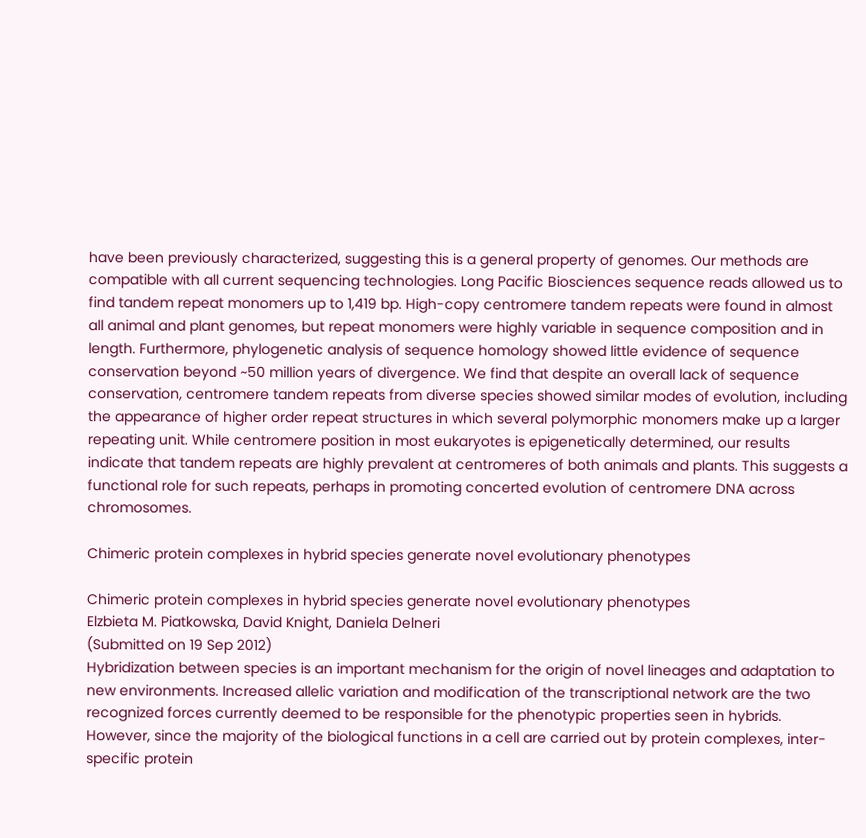have been previously characterized, suggesting this is a general property of genomes. Our methods are compatible with all current sequencing technologies. Long Pacific Biosciences sequence reads allowed us to find tandem repeat monomers up to 1,419 bp. High-copy centromere tandem repeats were found in almost all animal and plant genomes, but repeat monomers were highly variable in sequence composition and in length. Furthermore, phylogenetic analysis of sequence homology showed little evidence of sequence conservation beyond ~50 million years of divergence. We find that despite an overall lack of sequence conservation, centromere tandem repeats from diverse species showed similar modes of evolution, including the appearance of higher order repeat structures in which several polymorphic monomers make up a larger repeating unit. While centromere position in most eukaryotes is epigenetically determined, our results indicate that tandem repeats are highly prevalent at centromeres of both animals and plants. This suggests a functional role for such repeats, perhaps in promoting concerted evolution of centromere DNA across chromosomes.

Chimeric protein complexes in hybrid species generate novel evolutionary phenotypes

Chimeric protein complexes in hybrid species generate novel evolutionary phenotypes
Elzbieta M. Piatkowska, David Knight, Daniela Delneri
(Submitted on 19 Sep 2012)
Hybridization between species is an important mechanism for the origin of novel lineages and adaptation to new environments. Increased allelic variation and modification of the transcriptional network are the two recognized forces currently deemed to be responsible for the phenotypic properties seen in hybrids. However, since the majority of the biological functions in a cell are carried out by protein complexes, inter-specific protein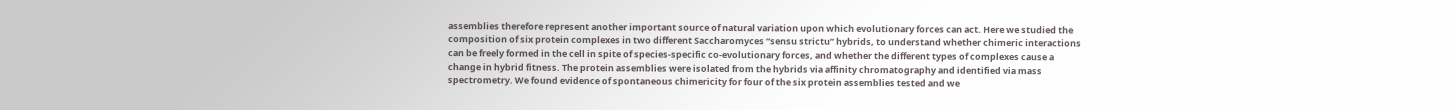assemblies therefore represent another important source of natural variation upon which evolutionary forces can act. Here we studied the composition of six protein complexes in two different Saccharomyces “sensu strictu” hybrids, to understand whether chimeric interactions can be freely formed in the cell in spite of species-specific co-evolutionary forces, and whether the different types of complexes cause a change in hybrid fitness. The protein assemblies were isolated from the hybrids via affinity chromatography and identified via mass spectrometry. We found evidence of spontaneous chimericity for four of the six protein assemblies tested and we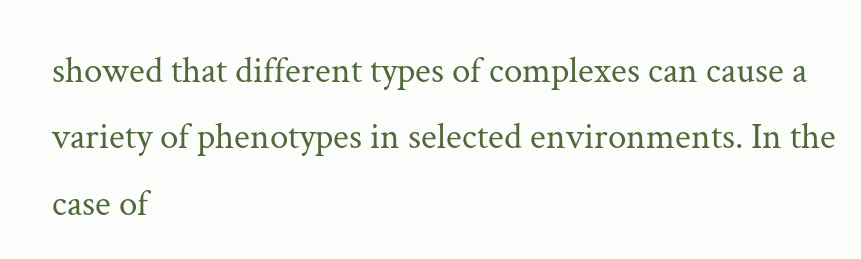showed that different types of complexes can cause a variety of phenotypes in selected environments. In the case of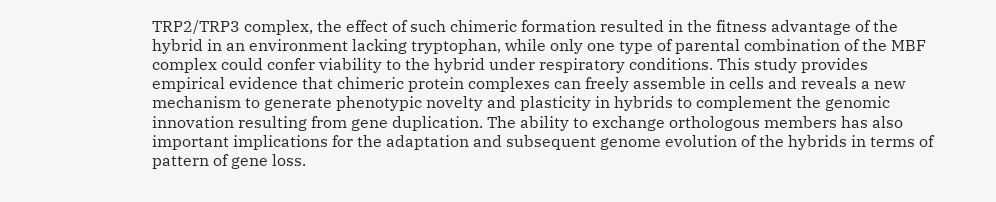TRP2/TRP3 complex, the effect of such chimeric formation resulted in the fitness advantage of the hybrid in an environment lacking tryptophan, while only one type of parental combination of the MBF complex could confer viability to the hybrid under respiratory conditions. This study provides empirical evidence that chimeric protein complexes can freely assemble in cells and reveals a new mechanism to generate phenotypic novelty and plasticity in hybrids to complement the genomic innovation resulting from gene duplication. The ability to exchange orthologous members has also important implications for the adaptation and subsequent genome evolution of the hybrids in terms of pattern of gene loss.